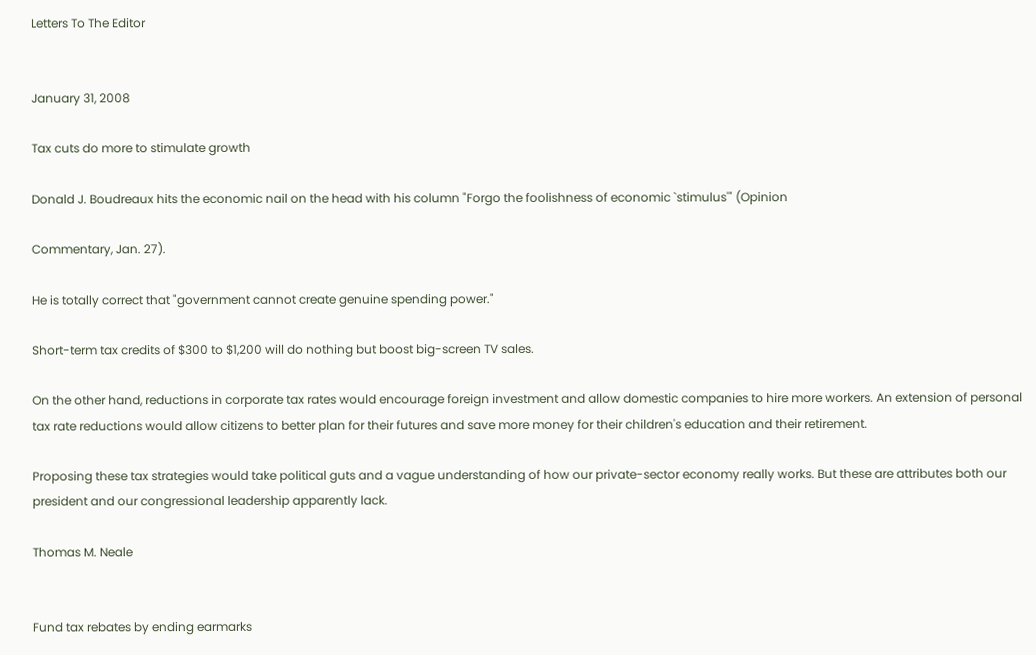Letters To The Editor


January 31, 2008

Tax cuts do more to stimulate growth

Donald J. Boudreaux hits the economic nail on the head with his column "Forgo the foolishness of economic `stimulus'" (Opinion

Commentary, Jan. 27).

He is totally correct that "government cannot create genuine spending power."

Short-term tax credits of $300 to $1,200 will do nothing but boost big-screen TV sales.

On the other hand, reductions in corporate tax rates would encourage foreign investment and allow domestic companies to hire more workers. An extension of personal tax rate reductions would allow citizens to better plan for their futures and save more money for their children's education and their retirement.

Proposing these tax strategies would take political guts and a vague understanding of how our private-sector economy really works. But these are attributes both our president and our congressional leadership apparently lack.

Thomas M. Neale


Fund tax rebates by ending earmarks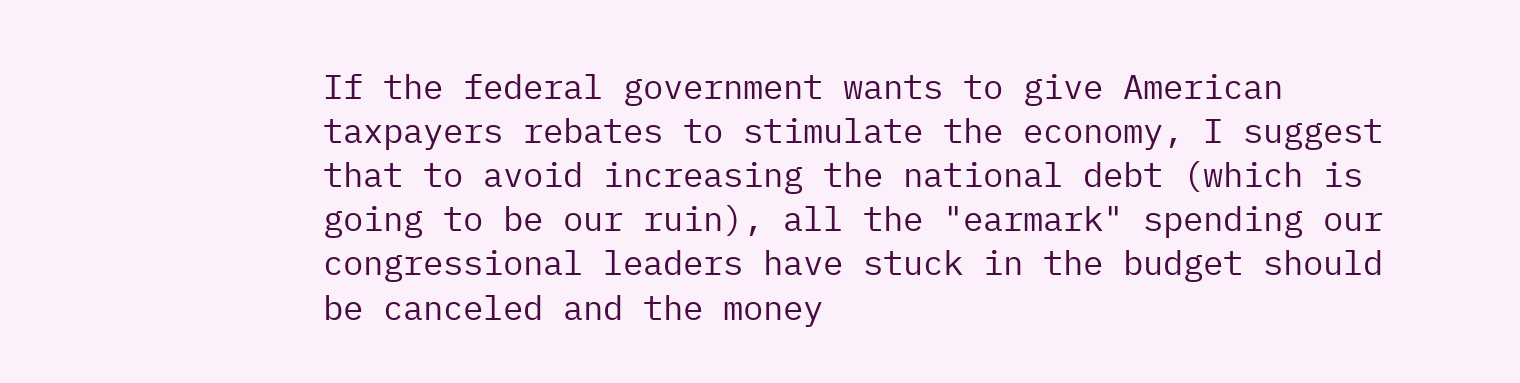If the federal government wants to give American taxpayers rebates to stimulate the economy, I suggest that to avoid increasing the national debt (which is going to be our ruin), all the "earmark" spending our congressional leaders have stuck in the budget should be canceled and the money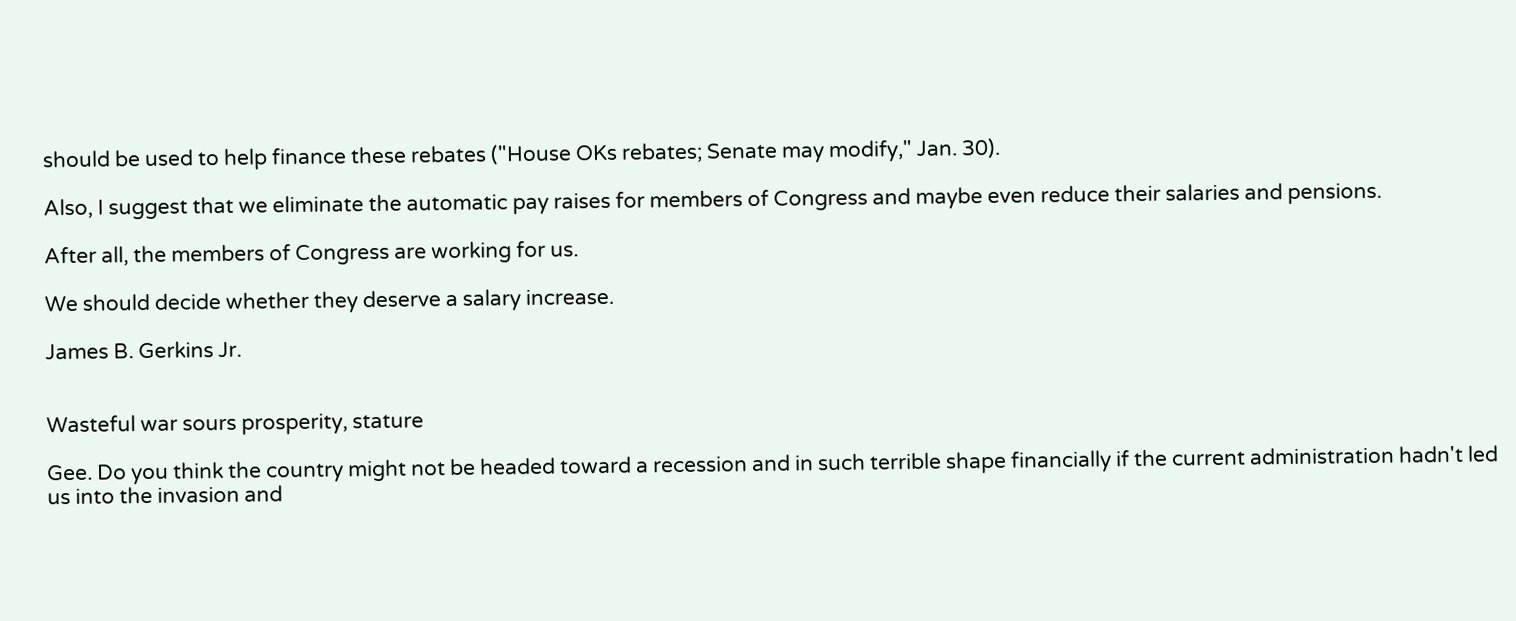should be used to help finance these rebates ("House OKs rebates; Senate may modify," Jan. 30).

Also, I suggest that we eliminate the automatic pay raises for members of Congress and maybe even reduce their salaries and pensions.

After all, the members of Congress are working for us.

We should decide whether they deserve a salary increase.

James B. Gerkins Jr.


Wasteful war sours prosperity, stature

Gee. Do you think the country might not be headed toward a recession and in such terrible shape financially if the current administration hadn't led us into the invasion and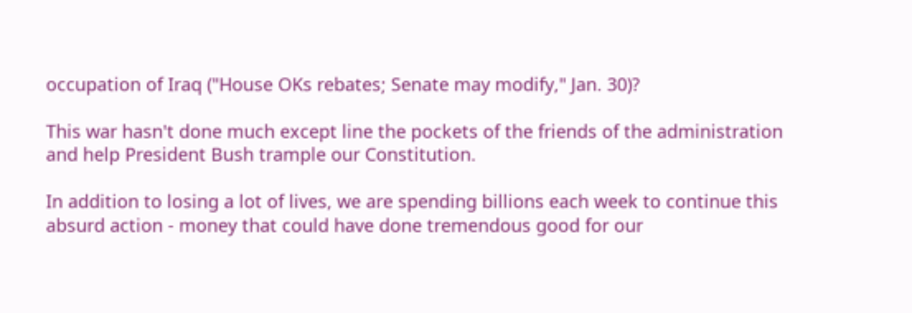occupation of Iraq ("House OKs rebates; Senate may modify," Jan. 30)?

This war hasn't done much except line the pockets of the friends of the administration and help President Bush trample our Constitution.

In addition to losing a lot of lives, we are spending billions each week to continue this absurd action - money that could have done tremendous good for our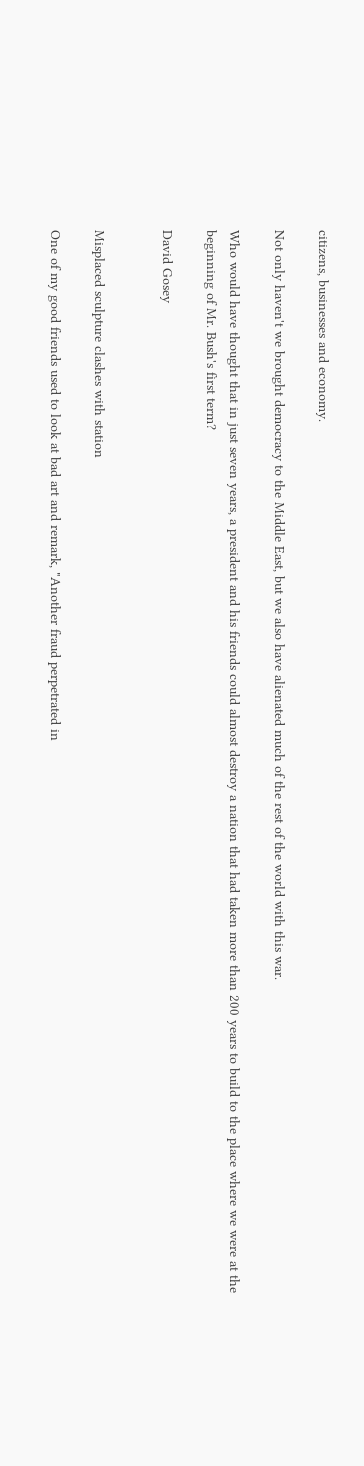citizens, businesses and economy.

Not only haven't we brought democracy to the Middle East, but we also have alienated much of the rest of the world with this war.

Who would have thought that in just seven years, a president and his friends could almost destroy a nation that had taken more than 200 years to build to the place where we were at the beginning of Mr. Bush's first term?

David Gosey


Misplaced sculpture clashes with station

One of my good friends used to look at bad art and remark, "Another fraud perpetrated in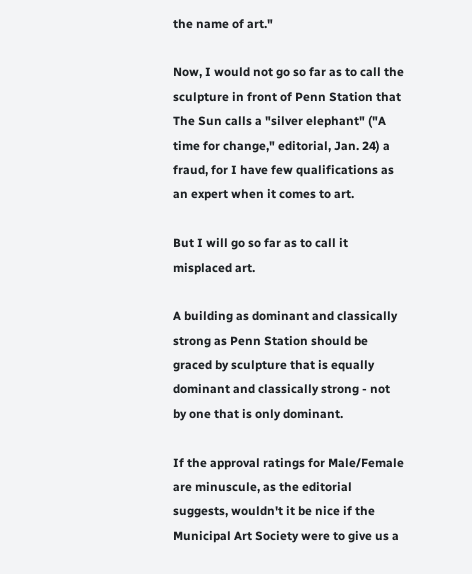the name of art."

Now, I would not go so far as to call the sculpture in front of Penn Station that The Sun calls a "silver elephant" ("A time for change," editorial, Jan. 24) a fraud, for I have few qualifications as an expert when it comes to art.

But I will go so far as to call it misplaced art.

A building as dominant and classically strong as Penn Station should be graced by sculpture that is equally dominant and classically strong - not by one that is only dominant.

If the approval ratings for Male/Female are minuscule, as the editorial suggests, wouldn't it be nice if the Municipal Art Society were to give us a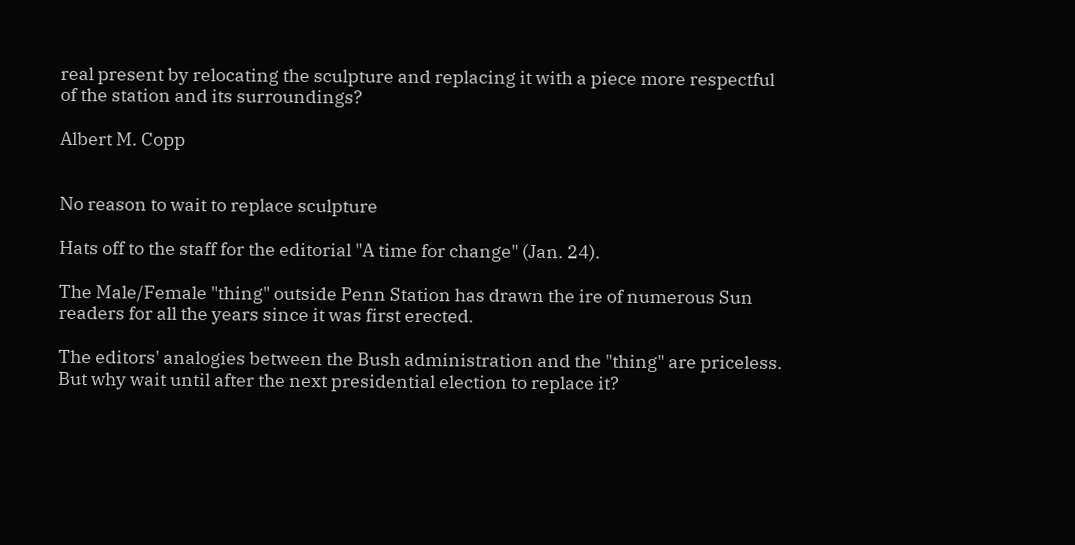real present by relocating the sculpture and replacing it with a piece more respectful of the station and its surroundings?

Albert M. Copp


No reason to wait to replace sculpture

Hats off to the staff for the editorial "A time for change" (Jan. 24).

The Male/Female "thing" outside Penn Station has drawn the ire of numerous Sun readers for all the years since it was first erected.

The editors' analogies between the Bush administration and the "thing" are priceless. But why wait until after the next presidential election to replace it?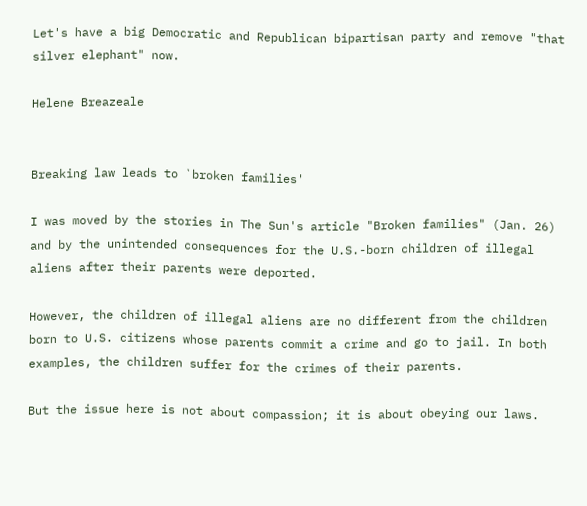Let's have a big Democratic and Republican bipartisan party and remove "that silver elephant" now.

Helene Breazeale


Breaking law leads to `broken families'

I was moved by the stories in The Sun's article "Broken families" (Jan. 26) and by the unintended consequences for the U.S.-born children of illegal aliens after their parents were deported.

However, the children of illegal aliens are no different from the children born to U.S. citizens whose parents commit a crime and go to jail. In both examples, the children suffer for the crimes of their parents.

But the issue here is not about compassion; it is about obeying our laws.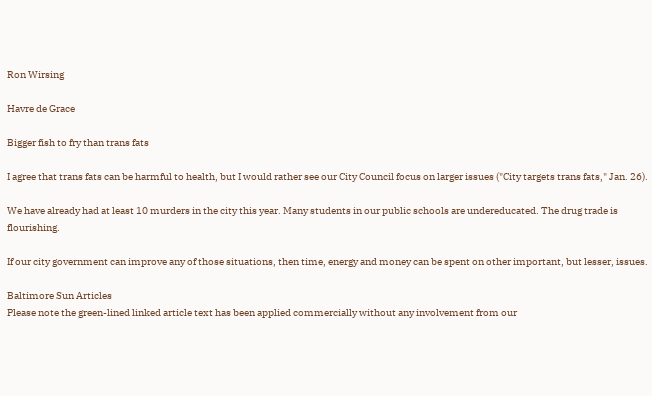Ron Wirsing

Havre de Grace

Bigger fish to fry than trans fats

I agree that trans fats can be harmful to health, but I would rather see our City Council focus on larger issues ("City targets trans fats," Jan. 26).

We have already had at least 10 murders in the city this year. Many students in our public schools are undereducated. The drug trade is flourishing.

If our city government can improve any of those situations, then time, energy and money can be spent on other important, but lesser, issues.

Baltimore Sun Articles
Please note the green-lined linked article text has been applied commercially without any involvement from our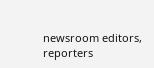newsroom editors, reporters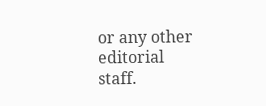or any other editorial staff.